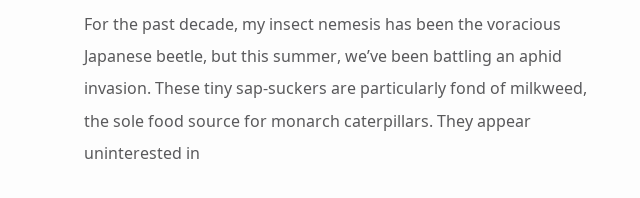For the past decade, my insect nemesis has been the voracious Japanese beetle, but this summer, we’ve been battling an aphid invasion. These tiny sap-suckers are particularly fond of milkweed, the sole food source for monarch caterpillars. They appear uninterested in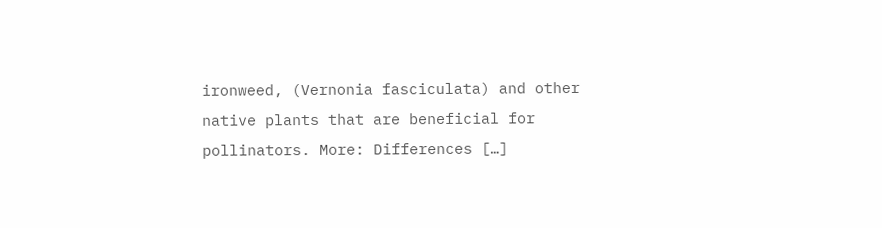ironweed, (Vernonia fasciculata) and other native plants that are beneficial for pollinators. More: Differences […]